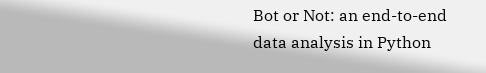Bot or Not: an end-to-end data analysis in Python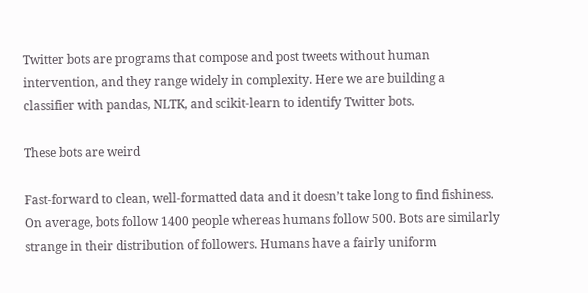Twitter bots are programs that compose and post tweets without human intervention, and they range widely in complexity. Here we are building a classifier with pandas, NLTK, and scikit-learn to identify Twitter bots.

These bots are weird

Fast-forward to clean, well-formatted data and it doesn’t take long to find fishiness. On average, bots follow 1400 people whereas humans follow 500. Bots are similarly strange in their distribution of followers. Humans have a fairly uniform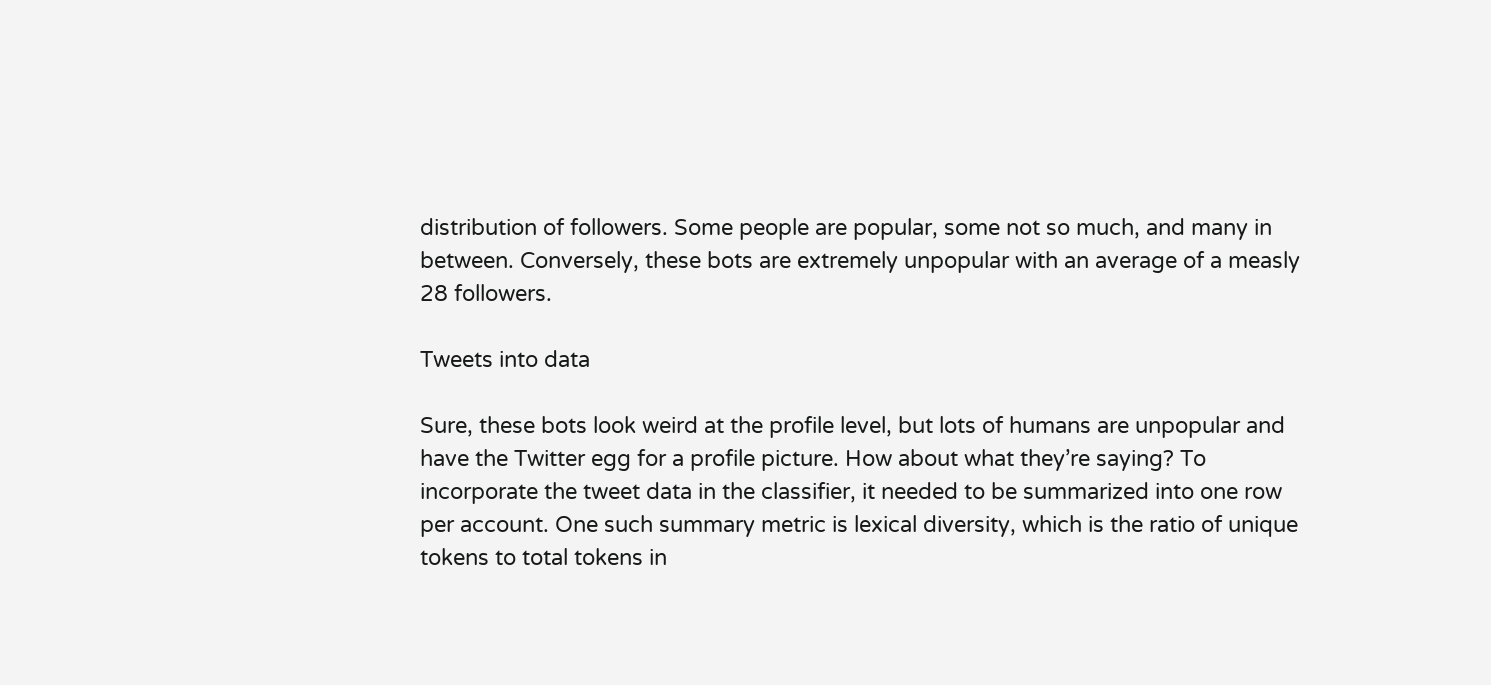distribution of followers. Some people are popular, some not so much, and many in between. Conversely, these bots are extremely unpopular with an average of a measly 28 followers.

Tweets into data

Sure, these bots look weird at the profile level, but lots of humans are unpopular and have the Twitter egg for a profile picture. How about what they’re saying? To incorporate the tweet data in the classifier, it needed to be summarized into one row per account. One such summary metric is lexical diversity, which is the ratio of unique tokens to total tokens in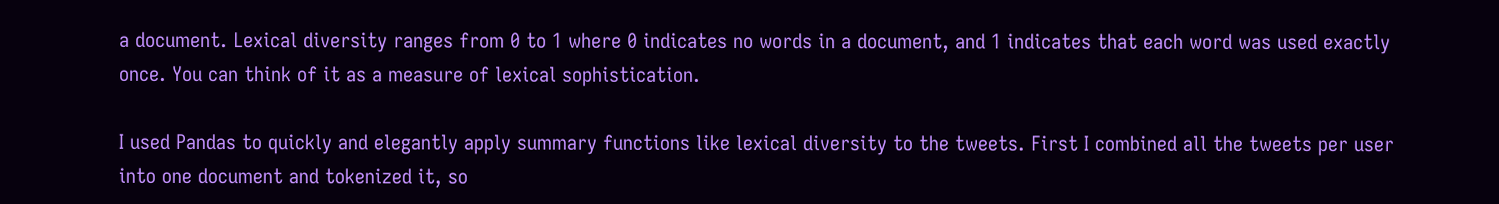a document. Lexical diversity ranges from 0 to 1 where 0 indicates no words in a document, and 1 indicates that each word was used exactly once. You can think of it as a measure of lexical sophistication.

I used Pandas to quickly and elegantly apply summary functions like lexical diversity to the tweets. First I combined all the tweets per user into one document and tokenized it, so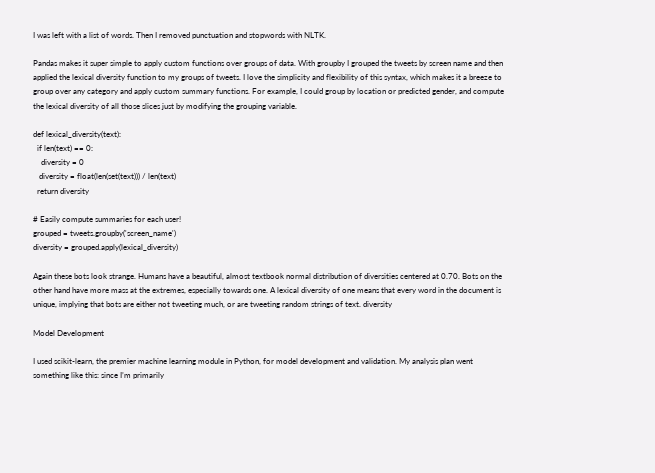I was left with a list of words. Then I removed punctuation and stopwords with NLTK.

Pandas makes it super simple to apply custom functions over groups of data. With groupby I grouped the tweets by screen name and then applied the lexical diversity function to my groups of tweets. I love the simplicity and flexibility of this syntax, which makes it a breeze to group over any category and apply custom summary functions. For example, I could group by location or predicted gender, and compute the lexical diversity of all those slices just by modifying the grouping variable.

def lexical_diversity(text):
  if len(text) == 0:
    diversity = 0
   diversity = float(len(set(text))) / len(text)
  return diversity

# Easily compute summaries for each user!
grouped = tweets.groupby('screen_name')
diversity = grouped.apply(lexical_diversity)

Again these bots look strange. Humans have a beautiful, almost textbook normal distribution of diversities centered at 0.70. Bots on the other hand have more mass at the extremes, especially towards one. A lexical diversity of one means that every word in the document is unique, implying that bots are either not tweeting much, or are tweeting random strings of text. diversity

Model Development

I used scikit-learn, the premier machine learning module in Python, for model development and validation. My analysis plan went something like this: since I’m primarily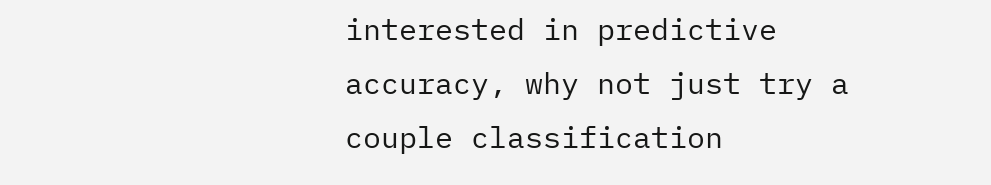interested in predictive accuracy, why not just try a couple classification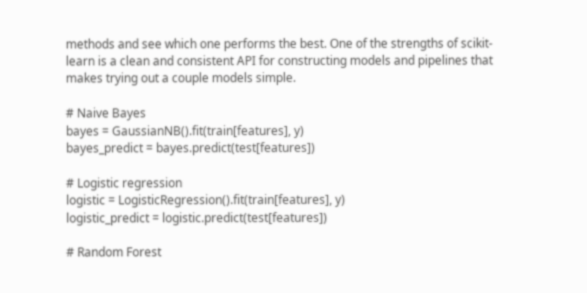methods and see which one performs the best. One of the strengths of scikit-learn is a clean and consistent API for constructing models and pipelines that makes trying out a couple models simple.

# Naive Bayes
bayes = GaussianNB().fit(train[features], y)
bayes_predict = bayes.predict(test[features])

# Logistic regression
logistic = LogisticRegression().fit(train[features], y)
logistic_predict = logistic.predict(test[features])

# Random Forest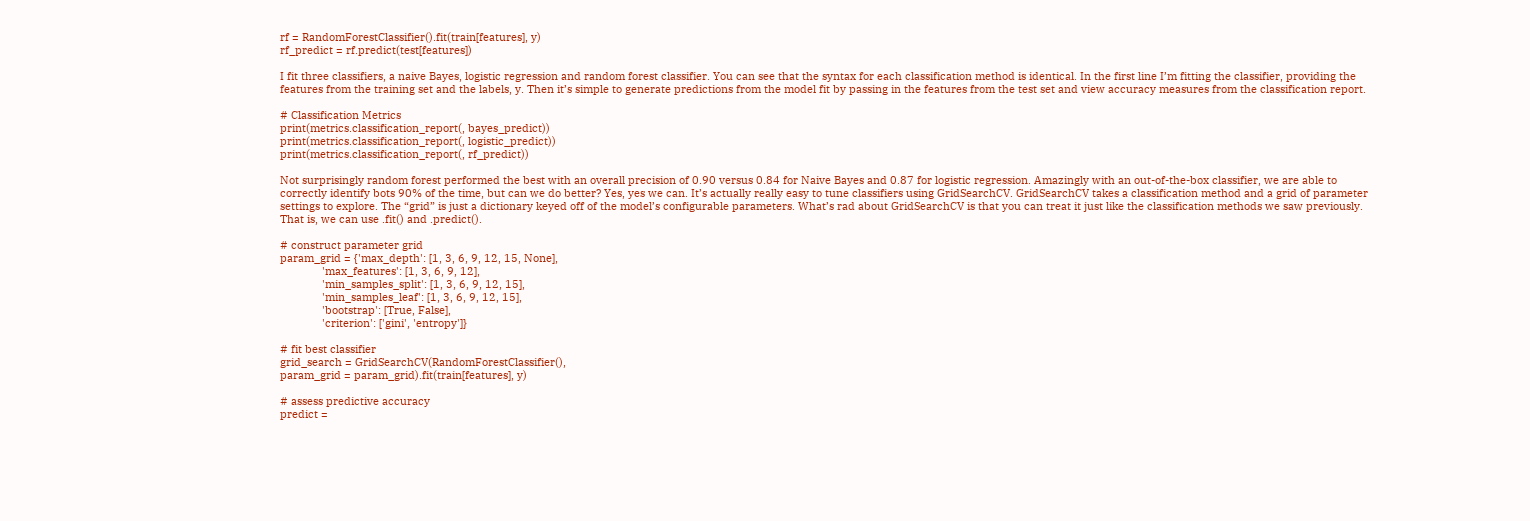rf = RandomForestClassifier().fit(train[features], y)
rf_predict = rf.predict(test[features])

I fit three classifiers, a naive Bayes, logistic regression and random forest classifier. You can see that the syntax for each classification method is identical. In the first line I’m fitting the classifier, providing the features from the training set and the labels, y. Then it’s simple to generate predictions from the model fit by passing in the features from the test set and view accuracy measures from the classification report.

# Classification Metrics
print(metrics.classification_report(, bayes_predict))
print(metrics.classification_report(, logistic_predict))
print(metrics.classification_report(, rf_predict))

Not surprisingly random forest performed the best with an overall precision of 0.90 versus 0.84 for Naive Bayes and 0.87 for logistic regression. Amazingly with an out-of-the-box classifier, we are able to correctly identify bots 90% of the time, but can we do better? Yes, yes we can. It’s actually really easy to tune classifiers using GridSearchCV. GridSearchCV takes a classification method and a grid of parameter settings to explore. The “grid” is just a dictionary keyed off of the model’s configurable parameters. What’s rad about GridSearchCV is that you can treat it just like the classification methods we saw previously. That is, we can use .fit() and .predict().

# construct parameter grid
param_grid = {'max_depth': [1, 3, 6, 9, 12, 15, None],
              'max_features': [1, 3, 6, 9, 12],
              'min_samples_split': [1, 3, 6, 9, 12, 15],
              'min_samples_leaf': [1, 3, 6, 9, 12, 15],
              'bootstrap': [True, False],
              'criterion': ['gini', 'entropy']}

# fit best classifier
grid_search = GridSearchCV(RandomForestClassifier(),
param_grid = param_grid).fit(train[features], y)

# assess predictive accuracy
predict =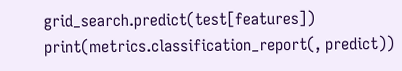grid_search.predict(test[features])
print(metrics.classification_report(, predict))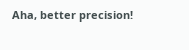Aha, better precision!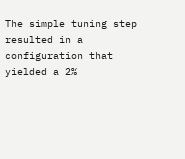The simple tuning step resulted in a configuration that yielded a 2%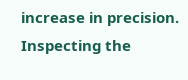increase in precision. Inspecting the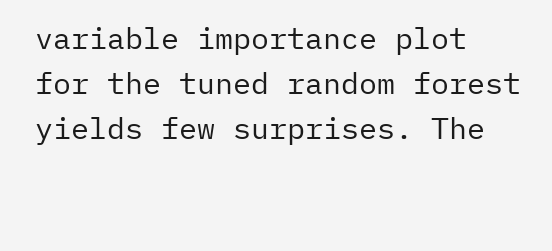variable importance plot for the tuned random forest yields few surprises. The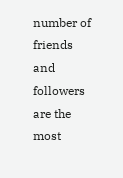number of friends and followers are the most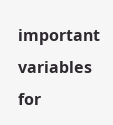important variables for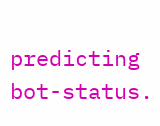predicting bot-status.